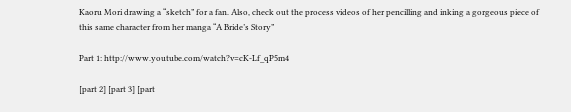Kaoru Mori drawing a “sketch” for a fan. Also, check out the process videos of her pencilling and inking a gorgeous piece of this same character from her manga “A Bride’s Story”

Part 1: http://www.youtube.com/watch?v=cK-Lf_qP5m4

[part 2] [part 3] [part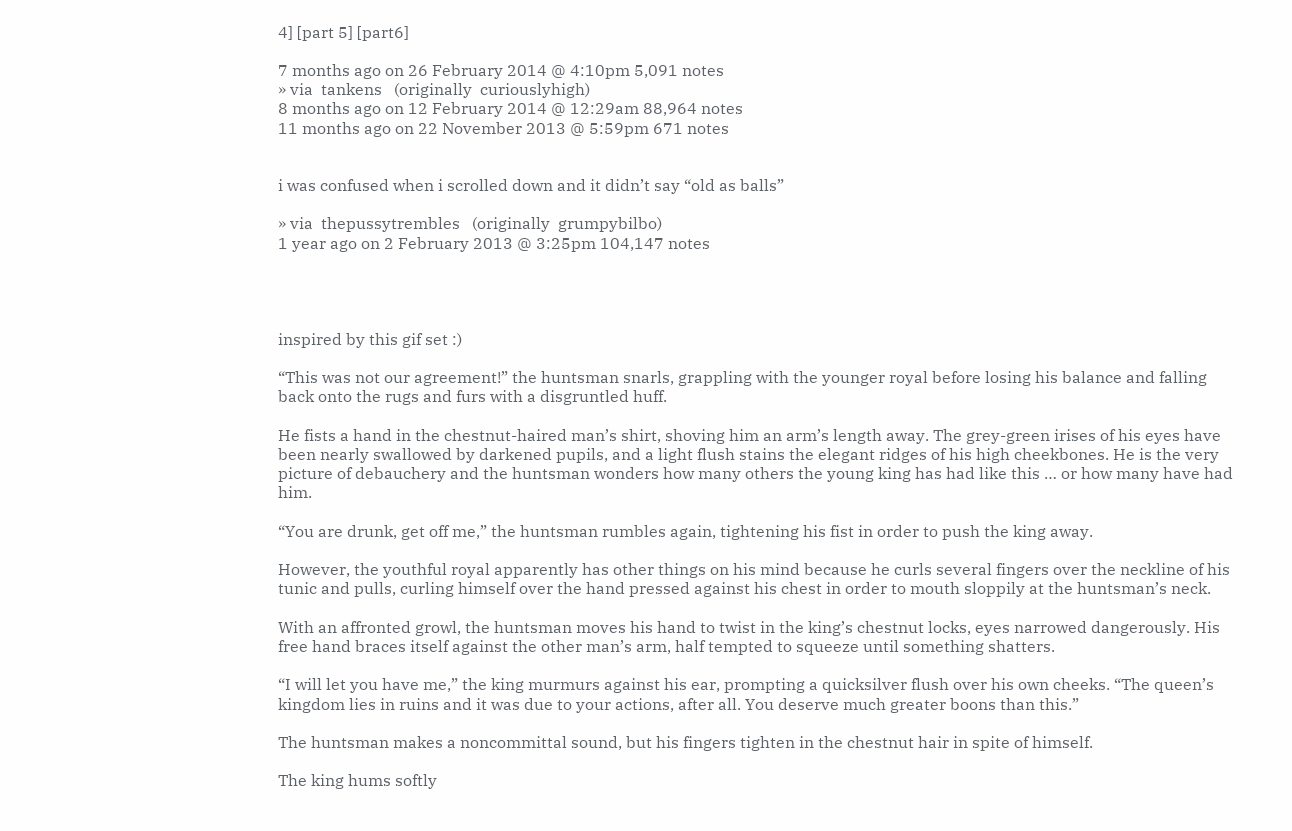4] [part 5] [part6]

7 months ago on 26 February 2014 @ 4:10pm 5,091 notes
» via  tankens   (originally  curiouslyhigh)
8 months ago on 12 February 2014 @ 12:29am 88,964 notes
11 months ago on 22 November 2013 @ 5:59pm 671 notes


i was confused when i scrolled down and it didn’t say “old as balls”

» via  thepussytrembles   (originally  grumpybilbo)
1 year ago on 2 February 2013 @ 3:25pm 104,147 notes




inspired by this gif set :)

“This was not our agreement!” the huntsman snarls, grappling with the younger royal before losing his balance and falling back onto the rugs and furs with a disgruntled huff.

He fists a hand in the chestnut-haired man’s shirt, shoving him an arm’s length away. The grey-green irises of his eyes have been nearly swallowed by darkened pupils, and a light flush stains the elegant ridges of his high cheekbones. He is the very picture of debauchery and the huntsman wonders how many others the young king has had like this … or how many have had him.

“You are drunk, get off me,” the huntsman rumbles again, tightening his fist in order to push the king away.

However, the youthful royal apparently has other things on his mind because he curls several fingers over the neckline of his tunic and pulls, curling himself over the hand pressed against his chest in order to mouth sloppily at the huntsman’s neck.

With an affronted growl, the huntsman moves his hand to twist in the king’s chestnut locks, eyes narrowed dangerously. His free hand braces itself against the other man’s arm, half tempted to squeeze until something shatters.

“I will let you have me,” the king murmurs against his ear, prompting a quicksilver flush over his own cheeks. “The queen’s kingdom lies in ruins and it was due to your actions, after all. You deserve much greater boons than this.”

The huntsman makes a noncommittal sound, but his fingers tighten in the chestnut hair in spite of himself.

The king hums softly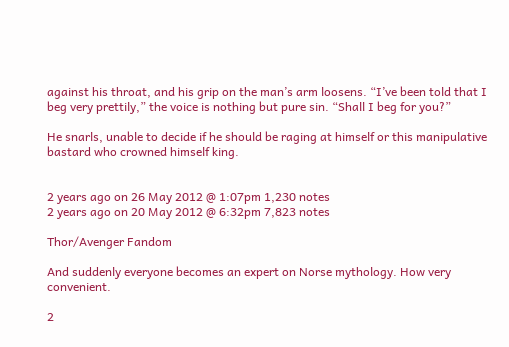against his throat, and his grip on the man’s arm loosens. “I’ve been told that I beg very prettily,” the voice is nothing but pure sin. “Shall I beg for you?”

He snarls, unable to decide if he should be raging at himself or this manipulative bastard who crowned himself king.


2 years ago on 26 May 2012 @ 1:07pm 1,230 notes
2 years ago on 20 May 2012 @ 6:32pm 7,823 notes

Thor/Avenger Fandom

And suddenly everyone becomes an expert on Norse mythology. How very convenient.

2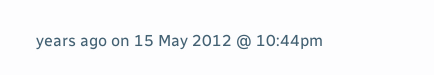years ago on 15 May 2012 @ 10:44pm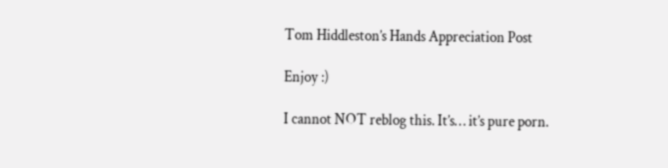Tom Hiddleston’s Hands Appreciation Post

Enjoy :)

I cannot NOT reblog this. It’s… it’s pure porn.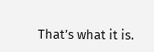That’s what it is.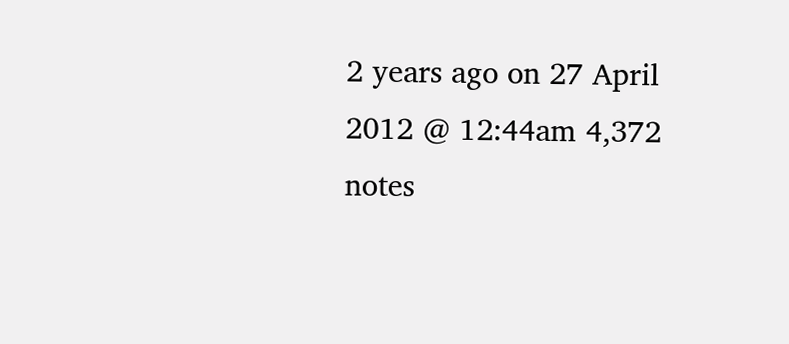2 years ago on 27 April 2012 @ 12:44am 4,372 notes